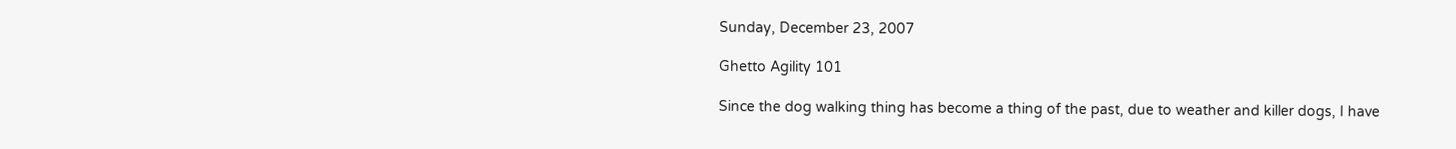Sunday, December 23, 2007

Ghetto Agility 101

Since the dog walking thing has become a thing of the past, due to weather and killer dogs, I have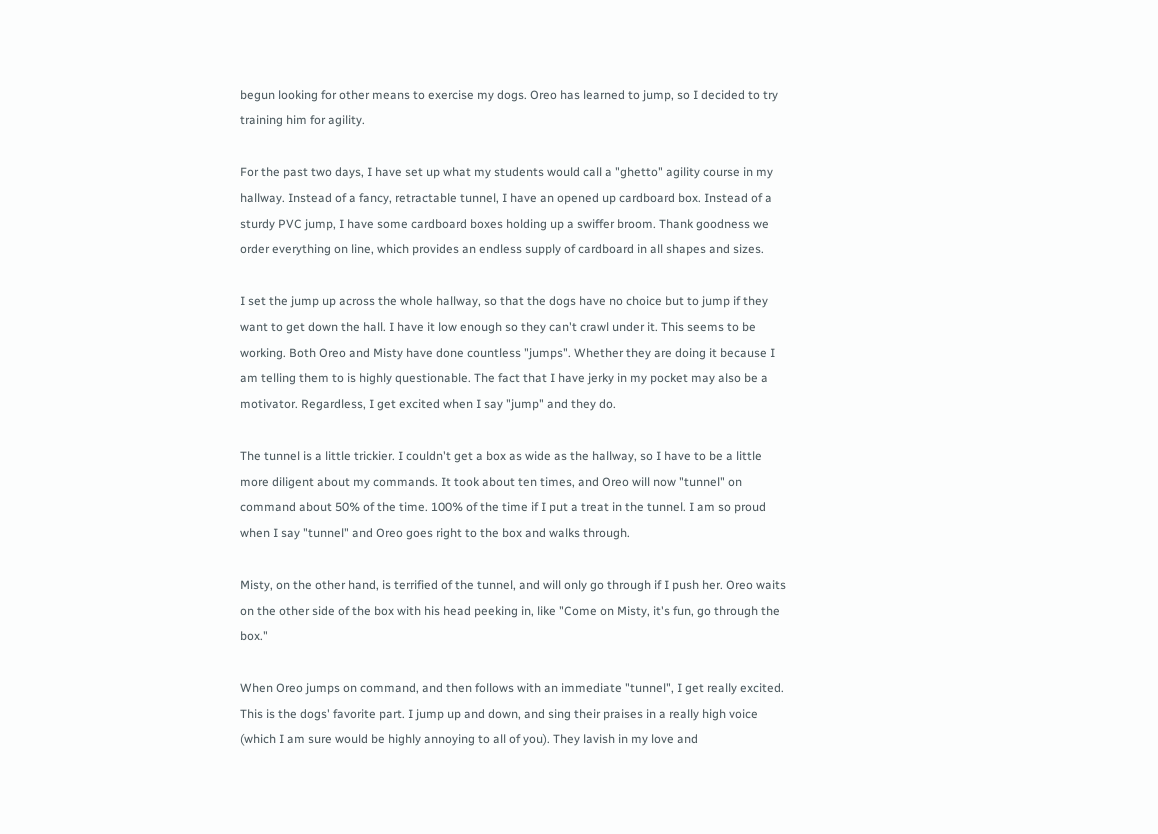begun looking for other means to exercise my dogs. Oreo has learned to jump, so I decided to try training him for agility.

For the past two days, I have set up what my students would call a "ghetto" agility course in my hallway. Instead of a fancy, retractable tunnel, I have an opened up cardboard box. Instead of a sturdy PVC jump, I have some cardboard boxes holding up a swiffer broom. Thank goodness we order everything on line, which provides an endless supply of cardboard in all shapes and sizes.

I set the jump up across the whole hallway, so that the dogs have no choice but to jump if they want to get down the hall. I have it low enough so they can't crawl under it. This seems to be working. Both Oreo and Misty have done countless "jumps". Whether they are doing it because I am telling them to is highly questionable. The fact that I have jerky in my pocket may also be a motivator. Regardless, I get excited when I say "jump" and they do.

The tunnel is a little trickier. I couldn't get a box as wide as the hallway, so I have to be a little more diligent about my commands. It took about ten times, and Oreo will now "tunnel" on command about 50% of the time. 100% of the time if I put a treat in the tunnel. I am so proud when I say "tunnel" and Oreo goes right to the box and walks through.

Misty, on the other hand, is terrified of the tunnel, and will only go through if I push her. Oreo waits on the other side of the box with his head peeking in, like "Come on Misty, it's fun, go through the box."

When Oreo jumps on command, and then follows with an immediate "tunnel", I get really excited. This is the dogs' favorite part. I jump up and down, and sing their praises in a really high voice (which I am sure would be highly annoying to all of you). They lavish in my love and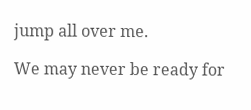jump all over me.

We may never be ready for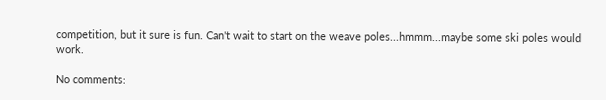competition, but it sure is fun. Can't wait to start on the weave poles...hmmm...maybe some ski poles would work.

No comments: